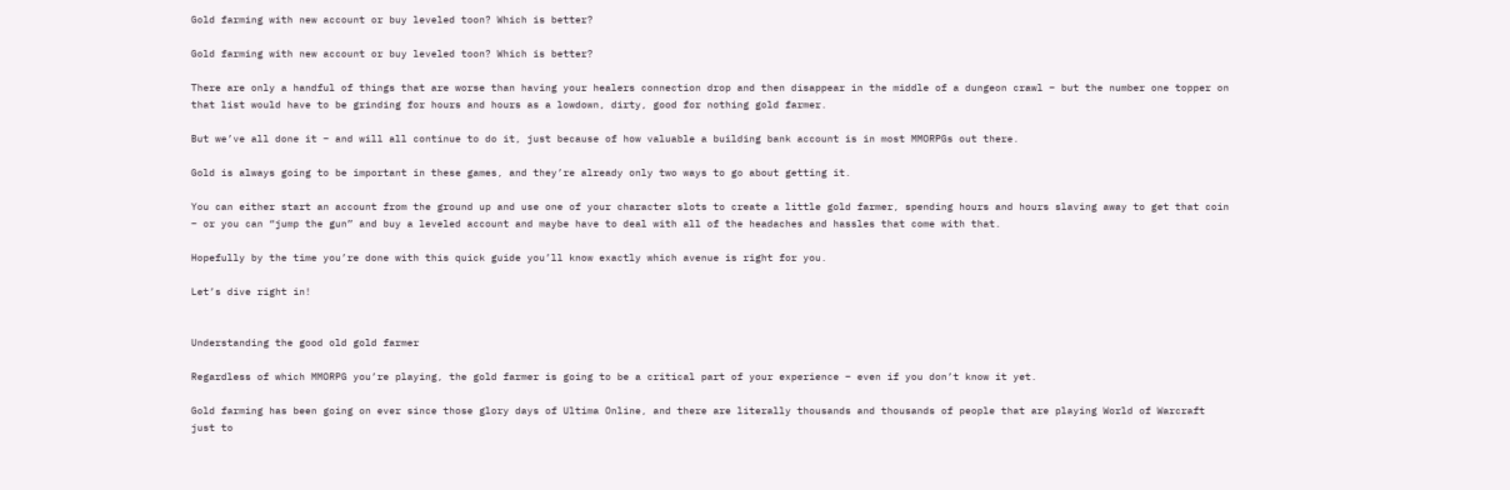Gold farming with new account or buy leveled toon? Which is better?

Gold farming with new account or buy leveled toon? Which is better?

There are only a handful of things that are worse than having your healers connection drop and then disappear in the middle of a dungeon crawl – but the number one topper on that list would have to be grinding for hours and hours as a lowdown, dirty, good for nothing gold farmer.

But we’ve all done it – and will all continue to do it, just because of how valuable a building bank account is in most MMORPGs out there.

Gold is always going to be important in these games, and they’re already only two ways to go about getting it.

You can either start an account from the ground up and use one of your character slots to create a little gold farmer, spending hours and hours slaving away to get that coin – or you can “jump the gun” and buy a leveled account and maybe have to deal with all of the headaches and hassles that come with that.

Hopefully by the time you’re done with this quick guide you’ll know exactly which avenue is right for you.

Let’s dive right in!


Understanding the good old gold farmer

Regardless of which MMORPG you’re playing, the gold farmer is going to be a critical part of your experience – even if you don’t know it yet.

Gold farming has been going on ever since those glory days of Ultima Online, and there are literally thousands and thousands of people that are playing World of Warcraft just to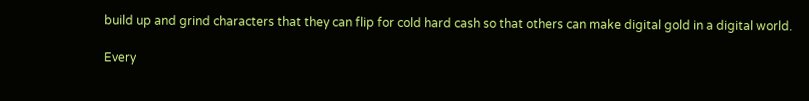build up and grind characters that they can flip for cold hard cash so that others can make digital gold in a digital world.

Every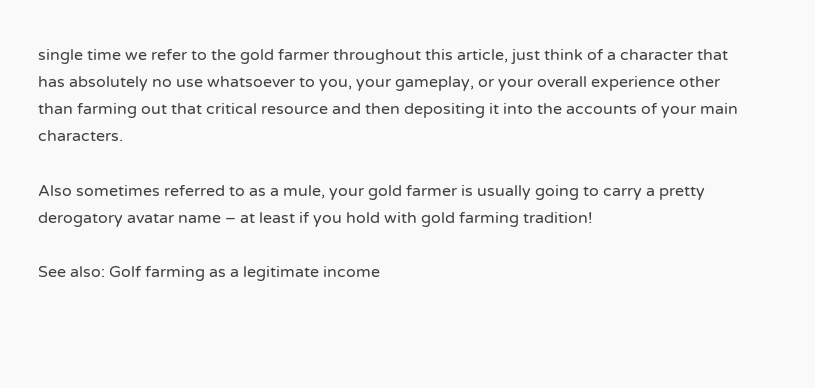single time we refer to the gold farmer throughout this article, just think of a character that has absolutely no use whatsoever to you, your gameplay, or your overall experience other than farming out that critical resource and then depositing it into the accounts of your main characters.

Also sometimes referred to as a mule, your gold farmer is usually going to carry a pretty derogatory avatar name – at least if you hold with gold farming tradition!

See also: Golf farming as a legitimate income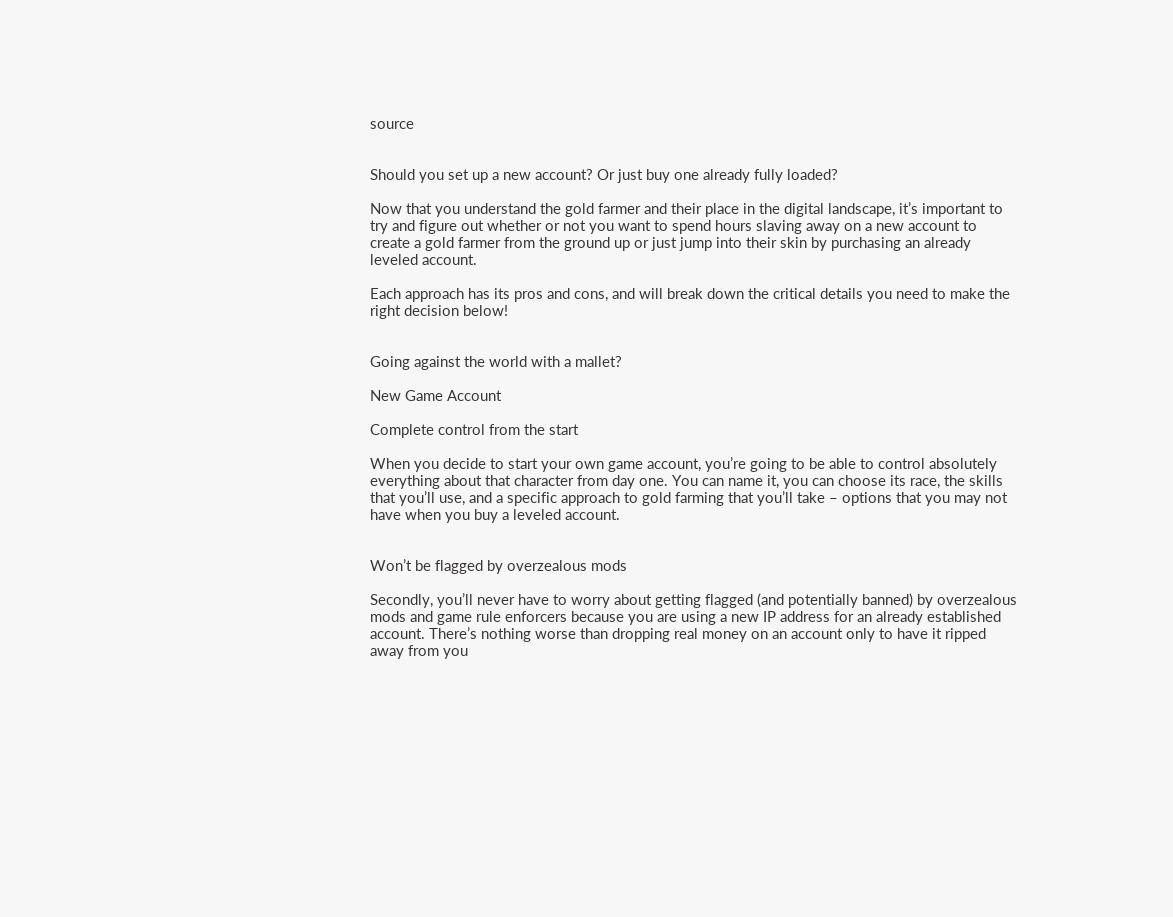source


Should you set up a new account? Or just buy one already fully loaded?

Now that you understand the gold farmer and their place in the digital landscape, it’s important to try and figure out whether or not you want to spend hours slaving away on a new account to create a gold farmer from the ground up or just jump into their skin by purchasing an already leveled account.

Each approach has its pros and cons, and will break down the critical details you need to make the right decision below!


Going against the world with a mallet?

New Game Account

Complete control from the start

When you decide to start your own game account, you’re going to be able to control absolutely everything about that character from day one. You can name it, you can choose its race, the skills that you’ll use, and a specific approach to gold farming that you’ll take – options that you may not have when you buy a leveled account.


Won’t be flagged by overzealous mods

Secondly, you’ll never have to worry about getting flagged (and potentially banned) by overzealous mods and game rule enforcers because you are using a new IP address for an already established account. There’s nothing worse than dropping real money on an account only to have it ripped away from you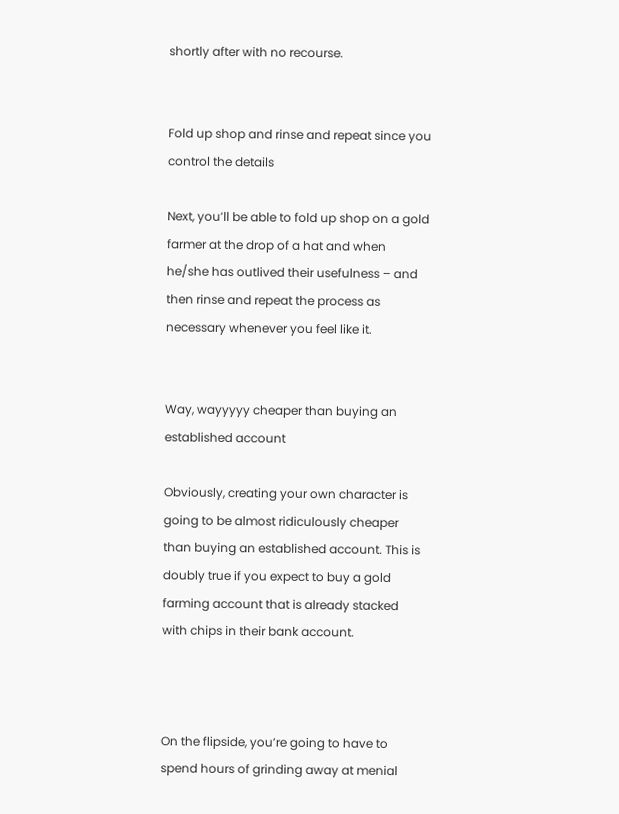shortly after with no recourse.


Fold up shop and rinse and repeat since you control the details

Next, you’ll be able to fold up shop on a gold farmer at the drop of a hat and when he/she has outlived their usefulness – and then rinse and repeat the process as necessary whenever you feel like it.


Way, wayyyyy cheaper than buying an established account

Obviously, creating your own character is going to be almost ridiculously cheaper than buying an established account. This is doubly true if you expect to buy a gold farming account that is already stacked with chips in their bank account.



On the flipside, you’re going to have to spend hours of grinding away at menial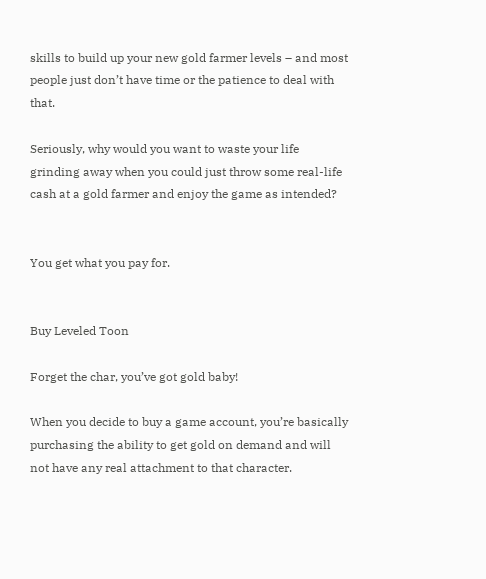skills to build up your new gold farmer levels – and most people just don’t have time or the patience to deal with that.

Seriously, why would you want to waste your life grinding away when you could just throw some real-life cash at a gold farmer and enjoy the game as intended?


You get what you pay for.


Buy Leveled Toon

Forget the char, you’ve got gold baby!

When you decide to buy a game account, you’re basically purchasing the ability to get gold on demand and will not have any real attachment to that character.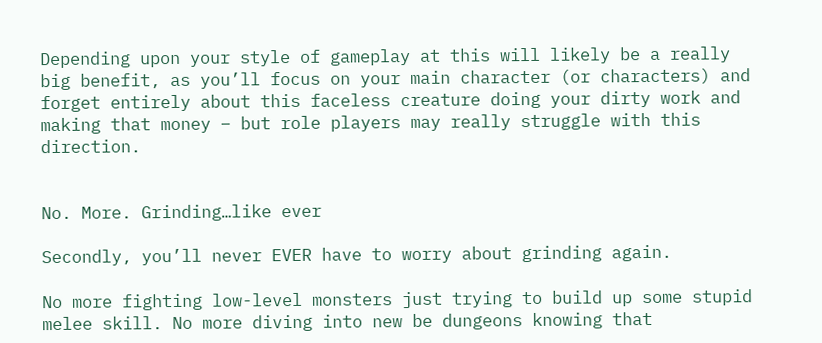Depending upon your style of gameplay at this will likely be a really big benefit, as you’ll focus on your main character (or characters) and forget entirely about this faceless creature doing your dirty work and making that money – but role players may really struggle with this direction.


No. More. Grinding…like ever

Secondly, you’ll never EVER have to worry about grinding again.

No more fighting low-level monsters just trying to build up some stupid melee skill. No more diving into new be dungeons knowing that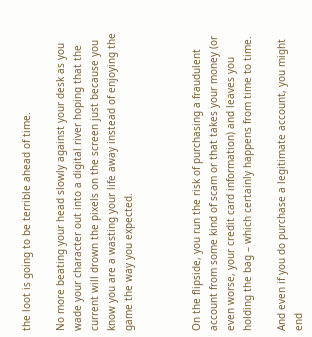the loot is going to be terrible ahead of time.

No more beating your head slowly against your desk as you wade your character out into a digital river hoping that the current will drown the pixels on the screen just because you know you are a wasting your life away instead of enjoying the game the way you expected.



On the flipside, you run the risk of purchasing a fraudulent account from some kind of scam or that takes your money (or even worse, your credit card information) and leaves you holding the bag – which certainly happens from time to time.

And even if you do purchase a legitimate account, you might end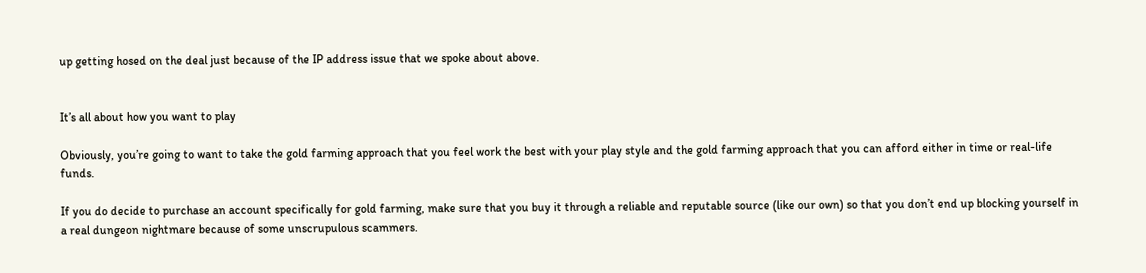up getting hosed on the deal just because of the IP address issue that we spoke about above.


It’s all about how you want to play

Obviously, you’re going to want to take the gold farming approach that you feel work the best with your play style and the gold farming approach that you can afford either in time or real-life funds.

If you do decide to purchase an account specifically for gold farming, make sure that you buy it through a reliable and reputable source (like our own) so that you don’t end up blocking yourself in a real dungeon nightmare because of some unscrupulous scammers.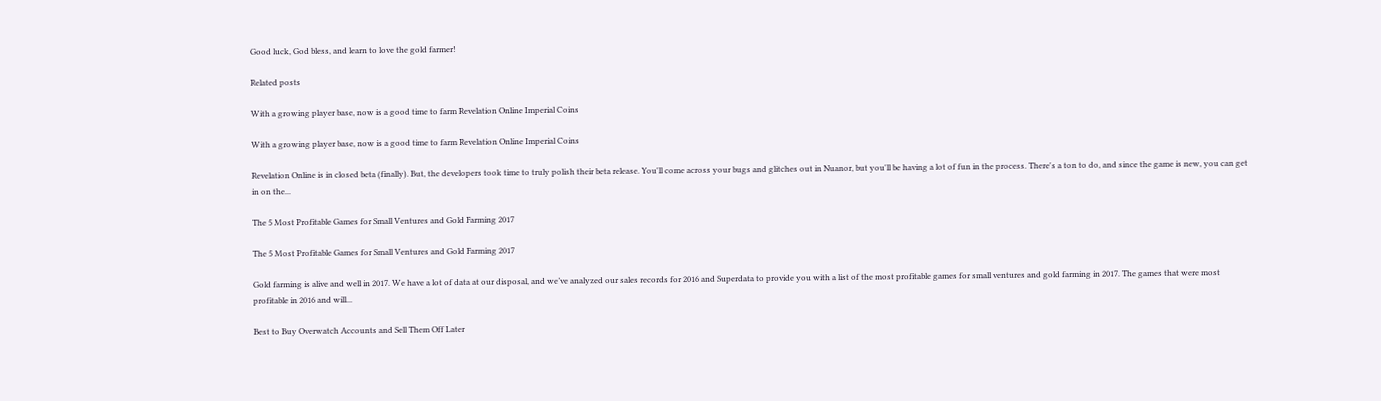Good luck, God bless, and learn to love the gold farmer!

Related posts

With a growing player base, now is a good time to farm Revelation Online Imperial Coins

With a growing player base, now is a good time to farm Revelation Online Imperial Coins

Revelation Online is in closed beta (finally). But, the developers took time to truly polish their beta release. You'll come across your bugs and glitches out in Nuanor, but you'll be having a lot of fun in the process. There's a ton to do, and since the game is new, you can get in on the...

The 5 Most Profitable Games for Small Ventures and Gold Farming 2017

The 5 Most Profitable Games for Small Ventures and Gold Farming 2017

Gold farming is alive and well in 2017. We have a lot of data at our disposal, and we’ve analyzed our sales records for 2016 and Superdata to provide you with a list of the most profitable games for small ventures and gold farming in 2017. The games that were most profitable in 2016 and will...

Best to Buy Overwatch Accounts and Sell Them Off Later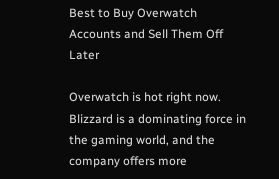Best to Buy Overwatch Accounts and Sell Them Off Later

Overwatch is hot right now. Blizzard is a dominating force in the gaming world, and the company offers more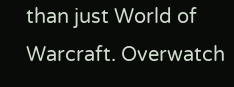than just World of Warcraft. Overwatch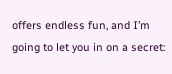offers endless fun, and I’m going to let you in on a secret: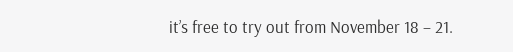it’s free to try out from November 18 – 21.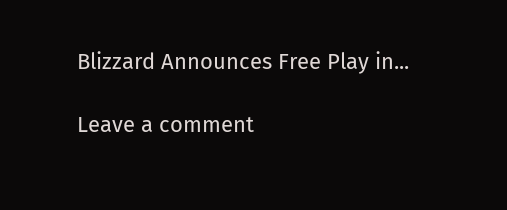Blizzard Announces Free Play in...

Leave a comment